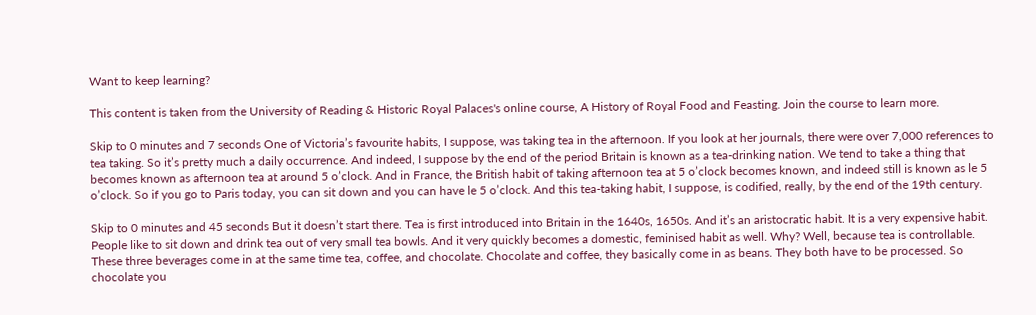Want to keep learning?

This content is taken from the University of Reading & Historic Royal Palaces's online course, A History of Royal Food and Feasting. Join the course to learn more.

Skip to 0 minutes and 7 seconds One of Victoria’s favourite habits, I suppose, was taking tea in the afternoon. If you look at her journals, there were over 7,000 references to tea taking. So it’s pretty much a daily occurrence. And indeed, I suppose by the end of the period Britain is known as a tea-drinking nation. We tend to take a thing that becomes known as afternoon tea at around 5 o’clock. And in France, the British habit of taking afternoon tea at 5 o’clock becomes known, and indeed still is known as le 5 o’clock. So if you go to Paris today, you can sit down and you can have le 5 o’clock. And this tea-taking habit, I suppose, is codified, really, by the end of the 19th century.

Skip to 0 minutes and 45 seconds But it doesn’t start there. Tea is first introduced into Britain in the 1640s, 1650s. And it’s an aristocratic habit. It is a very expensive habit. People like to sit down and drink tea out of very small tea bowls. And it very quickly becomes a domestic, feminised habit as well. Why? Well, because tea is controllable. These three beverages come in at the same time tea, coffee, and chocolate. Chocolate and coffee, they basically come in as beans. They both have to be processed. So chocolate you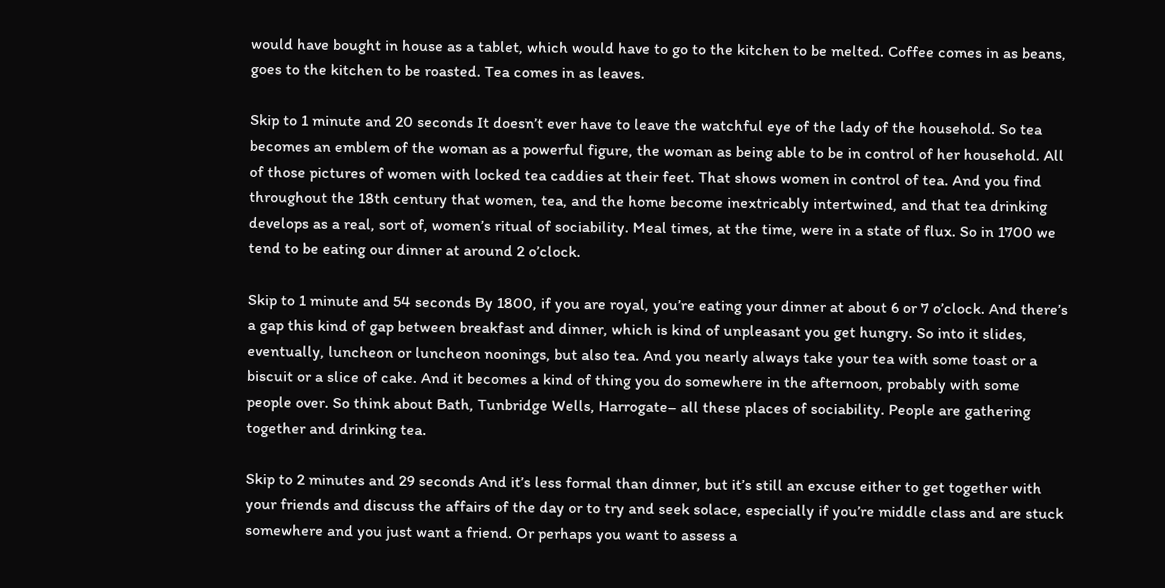would have bought in house as a tablet, which would have to go to the kitchen to be melted. Coffee comes in as beans, goes to the kitchen to be roasted. Tea comes in as leaves.

Skip to 1 minute and 20 seconds It doesn’t ever have to leave the watchful eye of the lady of the household. So tea becomes an emblem of the woman as a powerful figure, the woman as being able to be in control of her household. All of those pictures of women with locked tea caddies at their feet. That shows women in control of tea. And you find throughout the 18th century that women, tea, and the home become inextricably intertwined, and that tea drinking develops as a real, sort of, women’s ritual of sociability. Meal times, at the time, were in a state of flux. So in 1700 we tend to be eating our dinner at around 2 o’clock.

Skip to 1 minute and 54 seconds By 1800, if you are royal, you’re eating your dinner at about 6 or 7 o’clock. And there’s a gap this kind of gap between breakfast and dinner, which is kind of unpleasant you get hungry. So into it slides, eventually, luncheon or luncheon noonings, but also tea. And you nearly always take your tea with some toast or a biscuit or a slice of cake. And it becomes a kind of thing you do somewhere in the afternoon, probably with some people over. So think about Bath, Tunbridge Wells, Harrogate– all these places of sociability. People are gathering together and drinking tea.

Skip to 2 minutes and 29 seconds And it’s less formal than dinner, but it’s still an excuse either to get together with your friends and discuss the affairs of the day or to try and seek solace, especially if you’re middle class and are stuck somewhere and you just want a friend. Or perhaps you want to assess a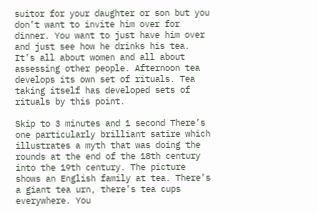suitor for your daughter or son but you don’t want to invite him over for dinner. You want to just have him over and just see how he drinks his tea. It’s all about women and all about assessing other people. Afternoon tea develops its own set of rituals. Tea taking itself has developed sets of rituals by this point.

Skip to 3 minutes and 1 second There’s one particularly brilliant satire which illustrates a myth that was doing the rounds at the end of the 18th century into the 19th century. The picture shows an English family at tea. There’s a giant tea urn, there’s tea cups everywhere. You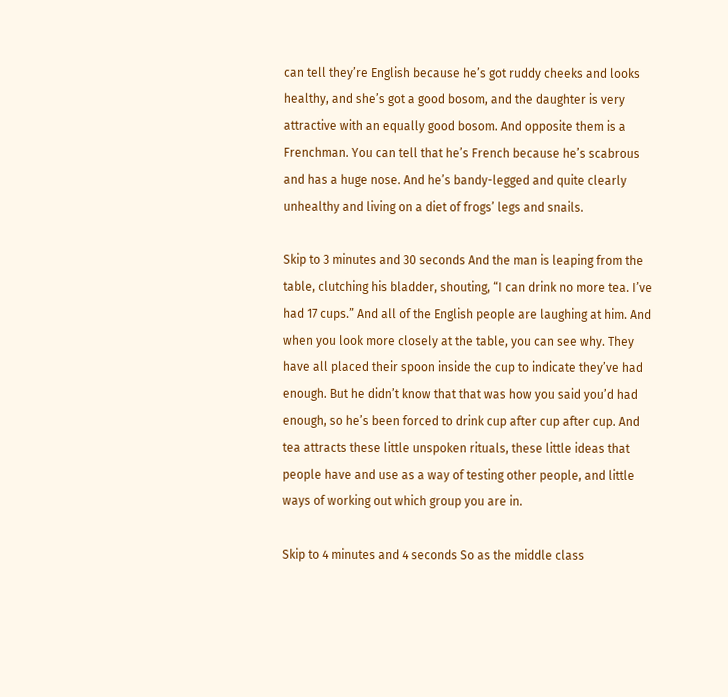can tell they’re English because he’s got ruddy cheeks and looks healthy, and she’s got a good bosom, and the daughter is very attractive with an equally good bosom. And opposite them is a Frenchman. You can tell that he’s French because he’s scabrous and has a huge nose. And he’s bandy-legged and quite clearly unhealthy and living on a diet of frogs’ legs and snails.

Skip to 3 minutes and 30 seconds And the man is leaping from the table, clutching his bladder, shouting, “I can drink no more tea. I’ve had 17 cups.” And all of the English people are laughing at him. And when you look more closely at the table, you can see why. They have all placed their spoon inside the cup to indicate they’ve had enough. But he didn’t know that that was how you said you’d had enough, so he’s been forced to drink cup after cup after cup. And tea attracts these little unspoken rituals, these little ideas that people have and use as a way of testing other people, and little ways of working out which group you are in.

Skip to 4 minutes and 4 seconds So as the middle class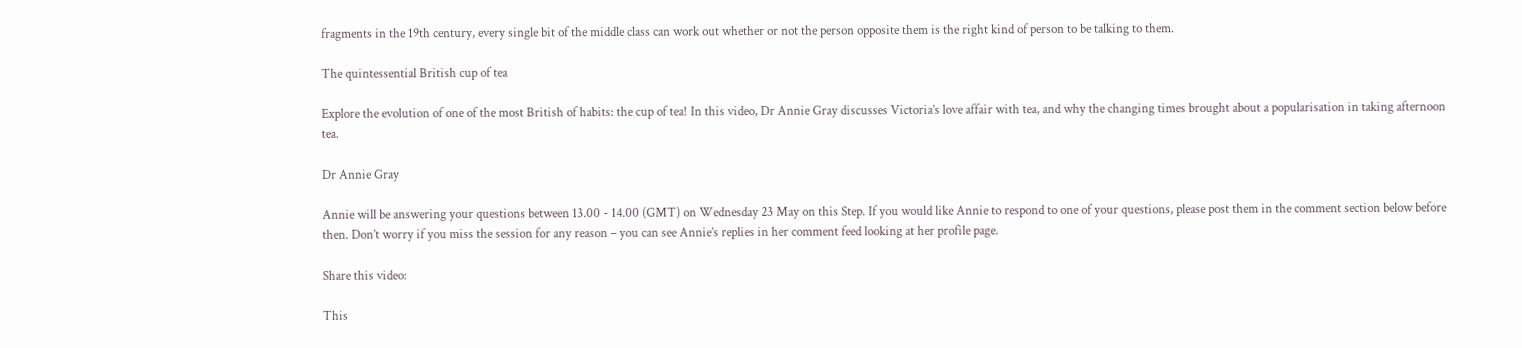fragments in the 19th century, every single bit of the middle class can work out whether or not the person opposite them is the right kind of person to be talking to them.

The quintessential British cup of tea

Explore the evolution of one of the most British of habits: the cup of tea! In this video, Dr Annie Gray discusses Victoria’s love affair with tea, and why the changing times brought about a popularisation in taking afternoon tea.

Dr Annie Gray

Annie will be answering your questions between 13.00 - 14.00 (GMT) on Wednesday 23 May on this Step. If you would like Annie to respond to one of your questions, please post them in the comment section below before then. Don’t worry if you miss the session for any reason – you can see Annie’s replies in her comment feed looking at her profile page.

Share this video:

This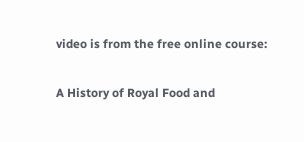video is from the free online course:

A History of Royal Food and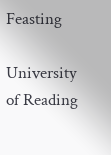Feasting

University of Reading